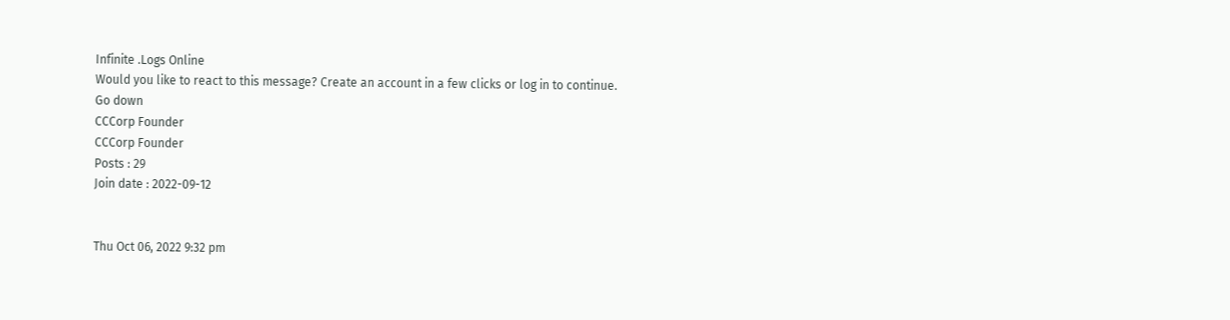Infinite .Logs Online
Would you like to react to this message? Create an account in a few clicks or log in to continue.
Go down
CCCorp Founder
CCCorp Founder
Posts : 29
Join date : 2022-09-12


Thu Oct 06, 2022 9:32 pm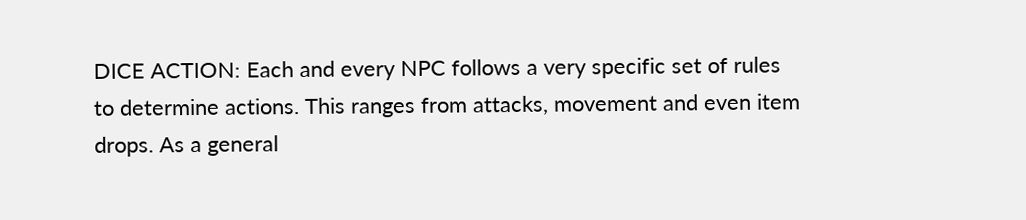DICE ACTION: Each and every NPC follows a very specific set of rules to determine actions. This ranges from attacks, movement and even item drops. As a general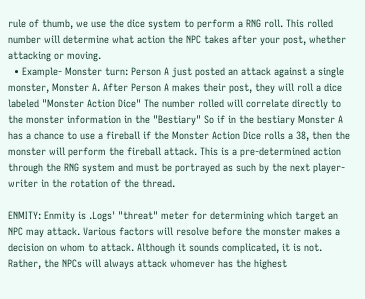rule of thumb, we use the dice system to perform a RNG roll. This rolled number will determine what action the NPC takes after your post, whether attacking or moving.
  • Example- Monster turn: Person A just posted an attack against a single monster, Monster A. After Person A makes their post, they will roll a dice labeled "Monster Action Dice" The number rolled will correlate directly to the monster information in the "Bestiary" So if in the bestiary Monster A has a chance to use a fireball if the Monster Action Dice rolls a 38, then the monster will perform the fireball attack. This is a pre-determined action through the RNG system and must be portrayed as such by the next player-writer in the rotation of the thread.

ENMITY: Enmity is .Logs' "threat" meter for determining which target an NPC may attack. Various factors will resolve before the monster makes a decision on whom to attack. Although it sounds complicated, it is not. Rather, the NPCs will always attack whomever has the highest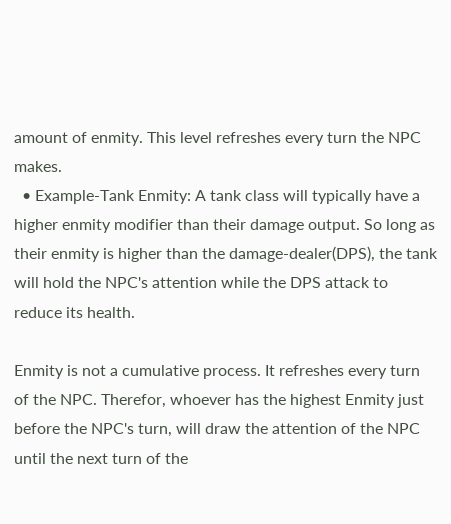amount of enmity. This level refreshes every turn the NPC makes.
  • Example-Tank Enmity: A tank class will typically have a higher enmity modifier than their damage output. So long as their enmity is higher than the damage-dealer(DPS), the tank will hold the NPC's attention while the DPS attack to reduce its health.

Enmity is not a cumulative process. It refreshes every turn of the NPC. Therefor, whoever has the highest Enmity just before the NPC's turn, will draw the attention of the NPC until the next turn of the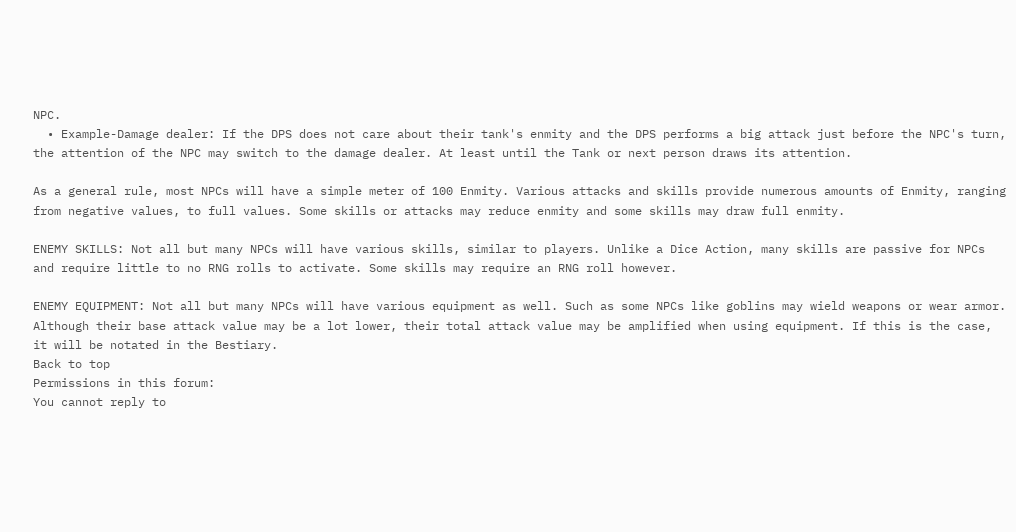NPC.
  • Example-Damage dealer: If the DPS does not care about their tank's enmity and the DPS performs a big attack just before the NPC's turn, the attention of the NPC may switch to the damage dealer. At least until the Tank or next person draws its attention.

As a general rule, most NPCs will have a simple meter of 100 Enmity. Various attacks and skills provide numerous amounts of Enmity, ranging from negative values, to full values. Some skills or attacks may reduce enmity and some skills may draw full enmity.

ENEMY SKILLS: Not all but many NPCs will have various skills, similar to players. Unlike a Dice Action, many skills are passive for NPCs and require little to no RNG rolls to activate. Some skills may require an RNG roll however.

ENEMY EQUIPMENT: Not all but many NPCs will have various equipment as well. Such as some NPCs like goblins may wield weapons or wear armor. Although their base attack value may be a lot lower, their total attack value may be amplified when using equipment. If this is the case, it will be notated in the Bestiary.
Back to top
Permissions in this forum:
You cannot reply to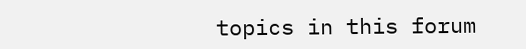topics in this forum